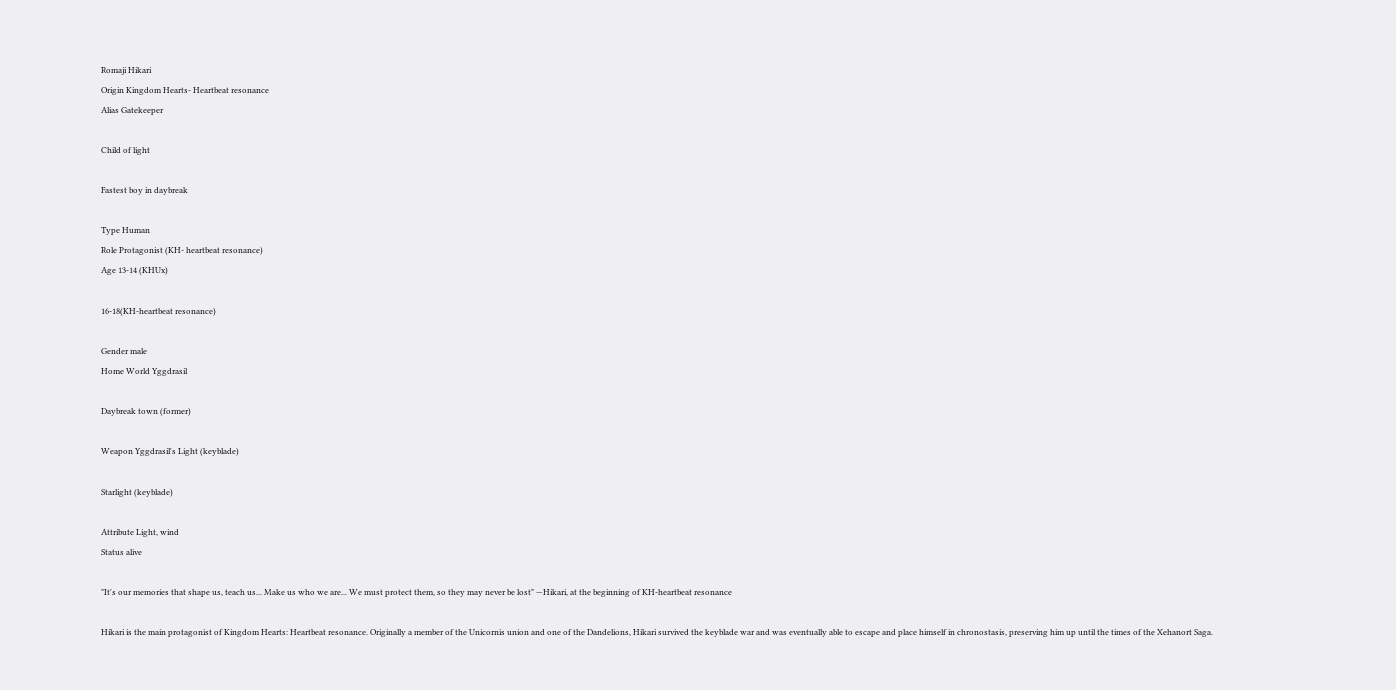Romaji Hikari
Origin Kingdom Hearts- Heartbeat resonance
Alias Gatekeeper

Child of light

Fastest boy in daybreak

Type Human
Role Protagonist (KH- heartbeat resonance)
Age 13-14 (KHUx)

16-18(KH-heartbeat resonance)

Gender male
Home World Yggdrasil

Daybreak town (former)

Weapon Yggdrasil's Light (keyblade)

Starlight (keyblade)

Attribute Light, wind
Status alive

"It's our memories that shape us, teach us... Make us who we are... We must protect them, so they may never be lost" —Hikari, at the beginning of KH-heartbeat resonance

Hikari is the main protagonist of Kingdom Hearts: Heartbeat resonance. Originally a member of the Unicornis union and one of the Dandelions, Hikari survived the keyblade war and was eventually able to escape and place himself in chronostasis, preserving him up until the times of the Xehanort Saga.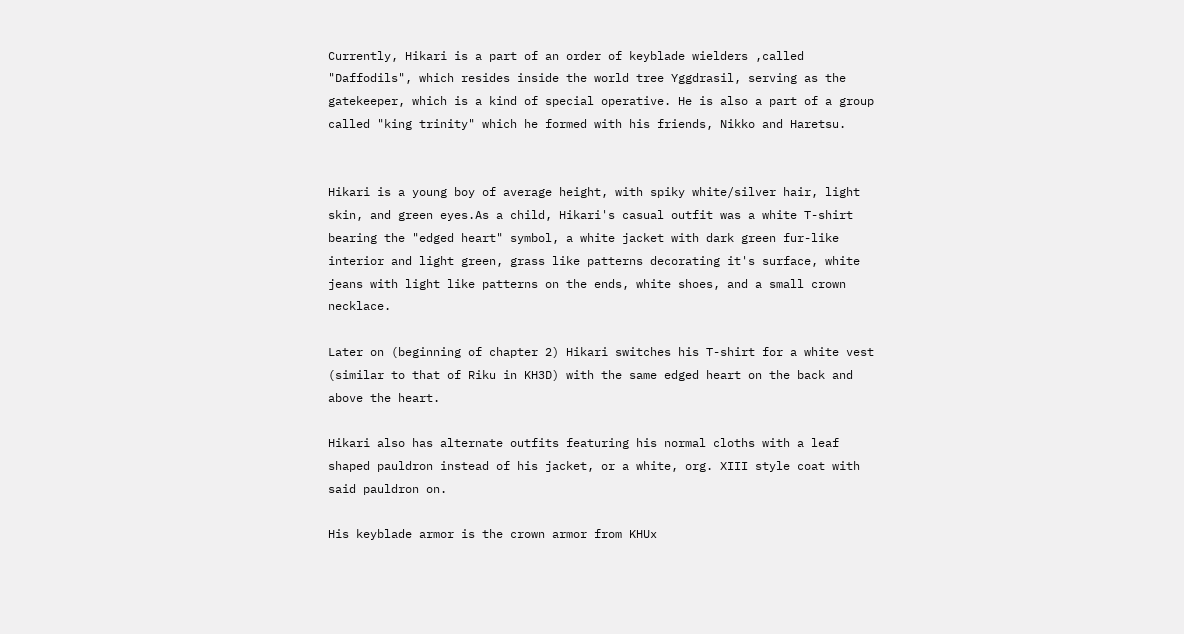Currently, Hikari is a part of an order of keyblade wielders ,called "Daffodils", which resides inside the world tree Yggdrasil, serving as the gatekeeper, which is a kind of special operative. He is also a part of a group called "king trinity" which he formed with his friends, Nikko and Haretsu.


Hikari is a young boy of average height, with spiky white/silver hair, light skin, and green eyes.As a child, Hikari's casual outfit was a white T-shirt bearing the "edged heart" symbol, a white jacket with dark green fur-like interior and light green, grass like patterns decorating it's surface, white jeans with light like patterns on the ends, white shoes, and a small crown necklace.

Later on (beginning of chapter 2) Hikari switches his T-shirt for a white vest (similar to that of Riku in KH3D) with the same edged heart on the back and above the heart.

Hikari also has alternate outfits featuring his normal cloths with a leaf shaped pauldron instead of his jacket, or a white, org. XIII style coat with said pauldron on.

His keyblade armor is the crown armor from KHUx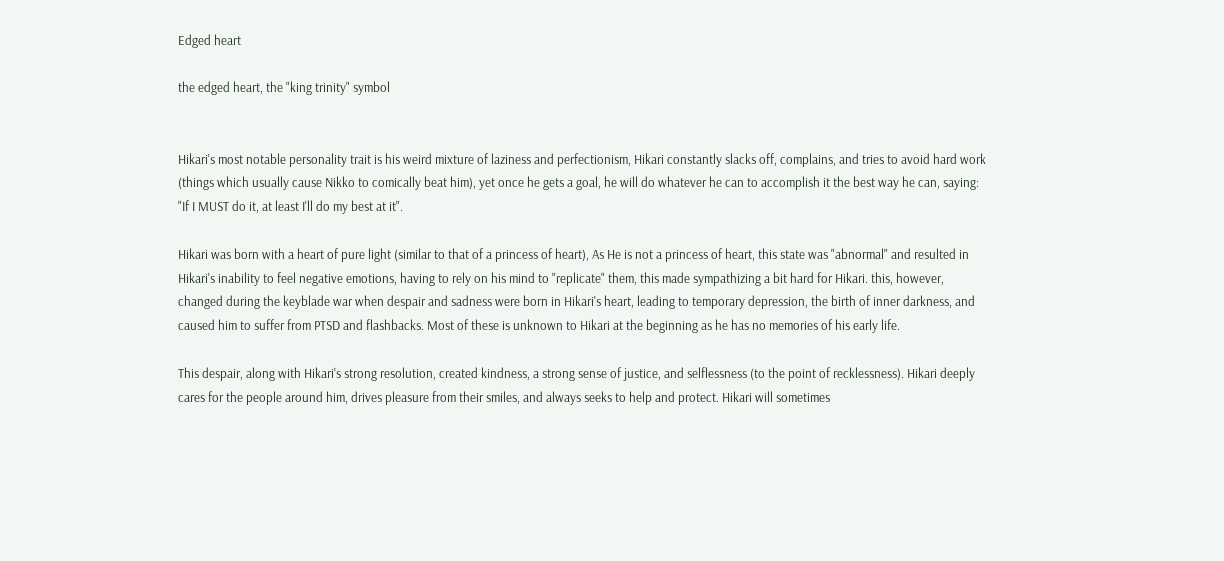Edged heart

the edged heart, the "king trinity" symbol


Hikari's most notable personality trait is his weird mixture of laziness and perfectionism, Hikari constantly slacks off, complains, and tries to avoid hard work (things which usually cause Nikko to comically beat him), yet once he gets a goal, he will do whatever he can to accomplish it the best way he can, saying: "If I MUST do it, at least I'll do my best at it".

Hikari was born with a heart of pure light (similar to that of a princess of heart), As He is not a princess of heart, this state was "abnormal" and resulted in Hikari's inability to feel negative emotions, having to rely on his mind to "replicate" them, this made sympathizing a bit hard for Hikari. this, however, changed during the keyblade war when despair and sadness were born in Hikari's heart, leading to temporary depression, the birth of inner darkness, and caused him to suffer from PTSD and flashbacks. Most of these is unknown to Hikari at the beginning as he has no memories of his early life.

This despair, along with Hikari's strong resolution, created kindness, a strong sense of justice, and selflessness (to the point of recklessness). Hikari deeply cares for the people around him, drives pleasure from their smiles, and always seeks to help and protect. Hikari will sometimes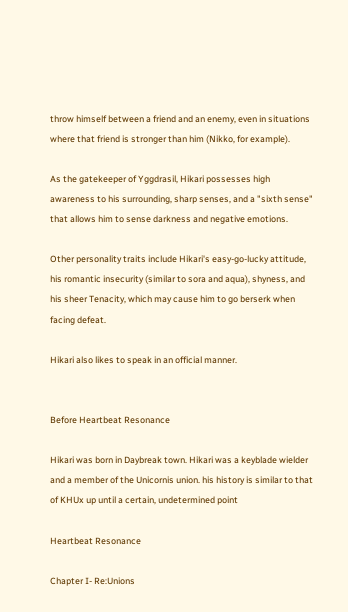throw himself between a friend and an enemy, even in situations where that friend is stronger than him (Nikko, for example).

As the gatekeeper of Yggdrasil, Hikari possesses high awareness to his surrounding, sharp senses, and a "sixth sense" that allows him to sense darkness and negative emotions.

Other personality traits include Hikari's easy-go-lucky attitude, his romantic insecurity (similar to sora and aqua), shyness, and his sheer Tenacity, which may cause him to go berserk when facing defeat.

Hikari also likes to speak in an official manner.


Before Heartbeat Resonance

Hikari was born in Daybreak town. Hikari was a keyblade wielder and a member of the Unicornis union. his history is similar to that of KHUx up until a certain, undetermined point

Heartbeat Resonance

Chapter I- Re:Unions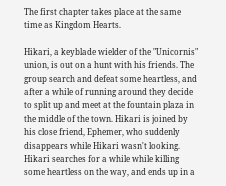The first chapter takes place at the same time as Kingdom Hearts.

Hikari, a keyblade wielder of the "Unicornis" union, is out on a hunt with his friends. The group search and defeat some heartless, and after a while of running around they decide to split up and meet at the fountain plaza in the middle of the town. Hikari is joined by his close friend, Ephemer, who suddenly disappears while Hikari wasn't looking. Hikari searches for a while while killing some heartless on the way, and ends up in a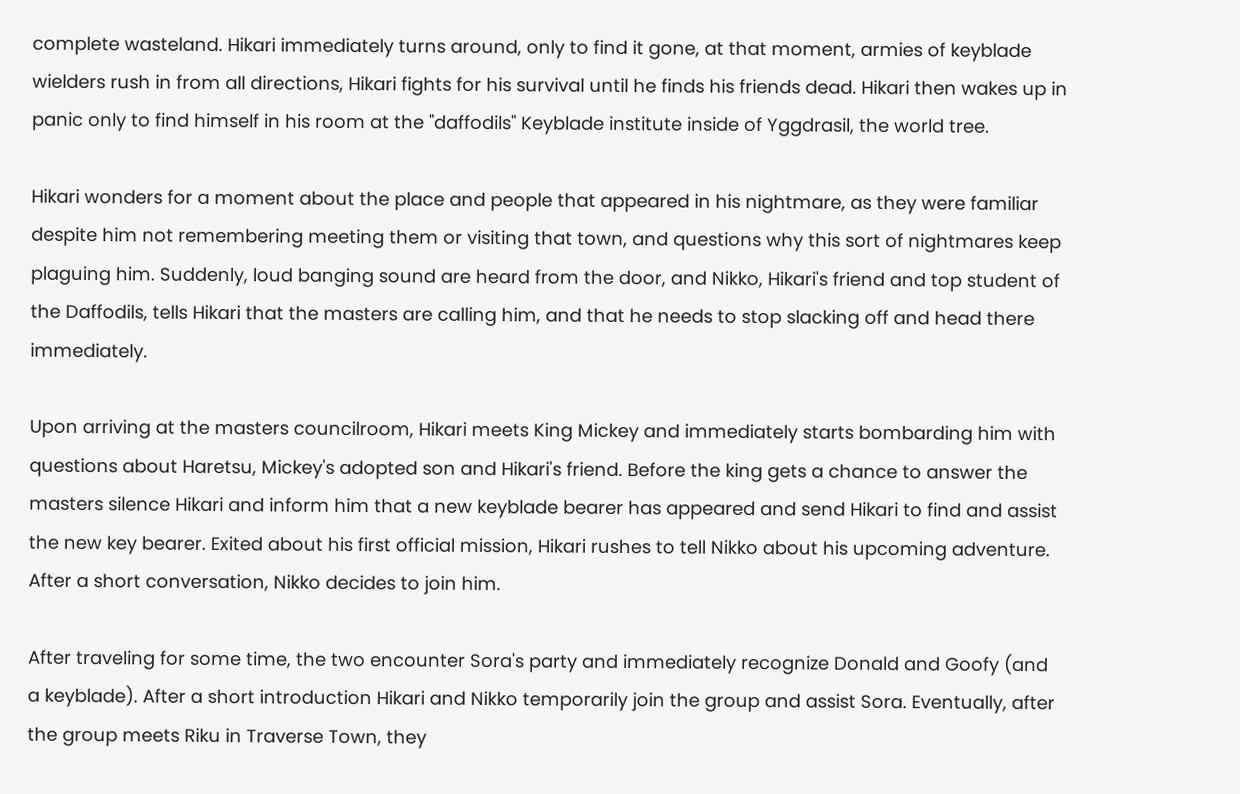complete wasteland. Hikari immediately turns around, only to find it gone, at that moment, armies of keyblade wielders rush in from all directions, Hikari fights for his survival until he finds his friends dead. Hikari then wakes up in panic only to find himself in his room at the "daffodils" Keyblade institute inside of Yggdrasil, the world tree.

Hikari wonders for a moment about the place and people that appeared in his nightmare, as they were familiar despite him not remembering meeting them or visiting that town, and questions why this sort of nightmares keep plaguing him. Suddenly, loud banging sound are heard from the door, and Nikko, Hikari's friend and top student of the Daffodils, tells Hikari that the masters are calling him, and that he needs to stop slacking off and head there immediately.

Upon arriving at the masters councilroom, Hikari meets King Mickey and immediately starts bombarding him with questions about Haretsu, Mickey's adopted son and Hikari's friend. Before the king gets a chance to answer the masters silence Hikari and inform him that a new keyblade bearer has appeared and send Hikari to find and assist the new key bearer. Exited about his first official mission, Hikari rushes to tell Nikko about his upcoming adventure. After a short conversation, Nikko decides to join him.

After traveling for some time, the two encounter Sora's party and immediately recognize Donald and Goofy (and a keyblade). After a short introduction Hikari and Nikko temporarily join the group and assist Sora. Eventually, after the group meets Riku in Traverse Town, they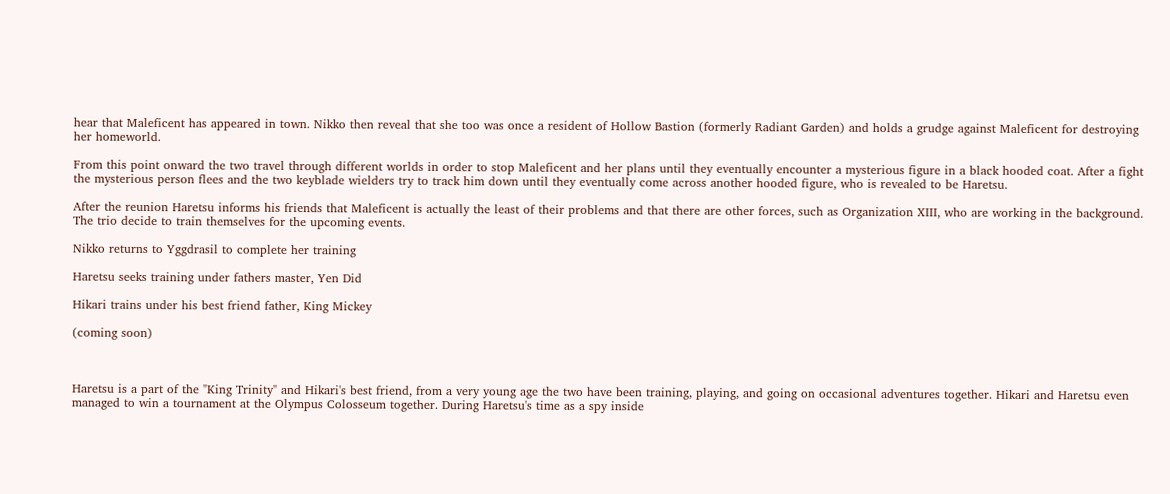hear that Maleficent has appeared in town. Nikko then reveal that she too was once a resident of Hollow Bastion (formerly Radiant Garden) and holds a grudge against Maleficent for destroying her homeworld.

From this point onward the two travel through different worlds in order to stop Maleficent and her plans until they eventually encounter a mysterious figure in a black hooded coat. After a fight the mysterious person flees and the two keyblade wielders try to track him down until they eventually come across another hooded figure, who is revealed to be Haretsu.

After the reunion Haretsu informs his friends that Maleficent is actually the least of their problems and that there are other forces, such as Organization XIII, who are working in the background. The trio decide to train themselves for the upcoming events.

Nikko returns to Yggdrasil to complete her training

Haretsu seeks training under fathers master, Yen Did

Hikari trains under his best friend father, King Mickey

(coming soon)



Haretsu is a part of the "King Trinity" and Hikari's best friend, from a very young age the two have been training, playing, and going on occasional adventures together. Hikari and Haretsu even managed to win a tournament at the Olympus Colosseum together. During Haretsu's time as a spy inside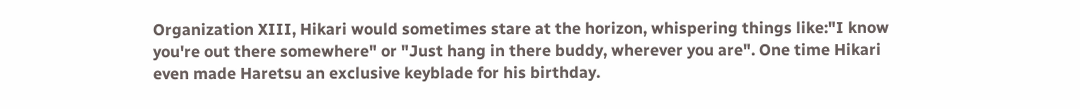Organization XIII, Hikari would sometimes stare at the horizon, whispering things like:"I know you're out there somewhere" or "Just hang in there buddy, wherever you are". One time Hikari even made Haretsu an exclusive keyblade for his birthday.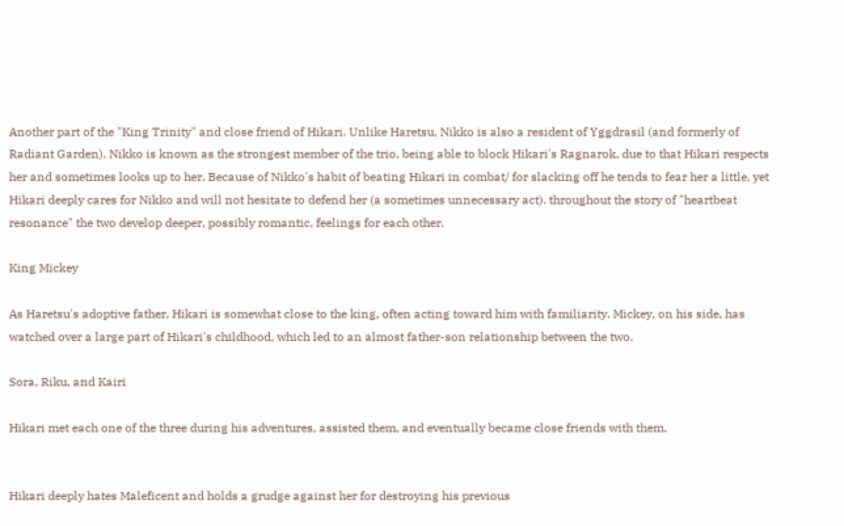Another part of the "King Trinity" and close friend of Hikari. Unlike Haretsu, Nikko is also a resident of Yggdrasil (and formerly of Radiant Garden). Nikko is known as the strongest member of the trio, being able to block Hikari's Ragnarok, due to that Hikari respects her and sometimes looks up to her. Because of Nikko's habit of beating Hikari in combat/ for slacking off he tends to fear her a little, yet Hikari deeply cares for Nikko and will not hesitate to defend her (a sometimes unnecessary act). throughout the story of "heartbeat resonance" the two develop deeper, possibly romantic, feelings for each other.

King Mickey

As Haretsu's adoptive father, Hikari is somewhat close to the king, often acting toward him with familiarity. Mickey, on his side, has watched over a large part of Hikari's childhood, which led to an almost father-son relationship between the two.

Sora, Riku, and Kairi

Hikari met each one of the three during his adventures, assisted them, and eventually became close friends with them.


Hikari deeply hates Maleficent and holds a grudge against her for destroying his previous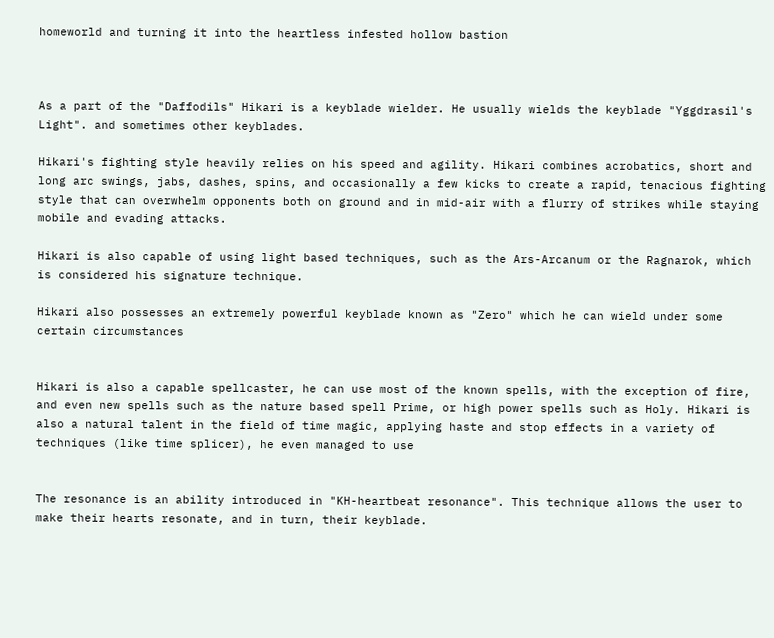homeworld and turning it into the heartless infested hollow bastion



As a part of the "Daffodils" Hikari is a keyblade wielder. He usually wields the keyblade "Yggdrasil's Light". and sometimes other keyblades.

Hikari's fighting style heavily relies on his speed and agility. Hikari combines acrobatics, short and long arc swings, jabs, dashes, spins, and occasionally a few kicks to create a rapid, tenacious fighting style that can overwhelm opponents both on ground and in mid-air with a flurry of strikes while staying mobile and evading attacks.

Hikari is also capable of using light based techniques, such as the Ars-Arcanum or the Ragnarok, which is considered his signature technique.

Hikari also possesses an extremely powerful keyblade known as "Zero" which he can wield under some certain circumstances


Hikari is also a capable spellcaster, he can use most of the known spells, with the exception of fire, and even new spells such as the nature based spell Prime, or high power spells such as Holy. Hikari is also a natural talent in the field of time magic, applying haste and stop effects in a variety of techniques (like time splicer), he even managed to use


The resonance is an ability introduced in "KH-heartbeat resonance". This technique allows the user to make their hearts resonate, and in turn, their keyblade.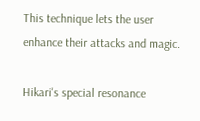This technique lets the user enhance their attacks and magic.

Hikari's special resonance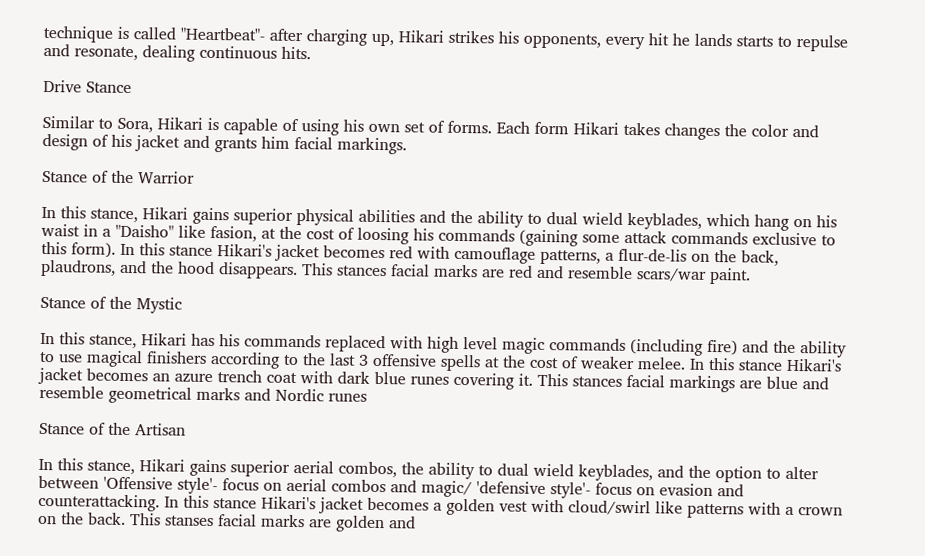technique is called "Heartbeat"- after charging up, Hikari strikes his opponents, every hit he lands starts to repulse and resonate, dealing continuous hits.

Drive Stance

Similar to Sora, Hikari is capable of using his own set of forms. Each form Hikari takes changes the color and design of his jacket and grants him facial markings.

Stance of the Warrior

In this stance, Hikari gains superior physical abilities and the ability to dual wield keyblades, which hang on his waist in a "Daisho" like fasion, at the cost of loosing his commands (gaining some attack commands exclusive to this form). In this stance Hikari's jacket becomes red with camouflage patterns, a flur-de-lis on the back, plaudrons, and the hood disappears. This stances facial marks are red and resemble scars/war paint.

Stance of the Mystic

In this stance, Hikari has his commands replaced with high level magic commands (including fire) and the ability to use magical finishers according to the last 3 offensive spells at the cost of weaker melee. In this stance Hikari's jacket becomes an azure trench coat with dark blue runes covering it. This stances facial markings are blue and resemble geometrical marks and Nordic runes

Stance of the Artisan

In this stance, Hikari gains superior aerial combos, the ability to dual wield keyblades, and the option to alter between 'Offensive style'- focus on aerial combos and magic/ 'defensive style'- focus on evasion and counterattacking. In this stance Hikari's jacket becomes a golden vest with cloud/swirl like patterns with a crown on the back. This stanses facial marks are golden and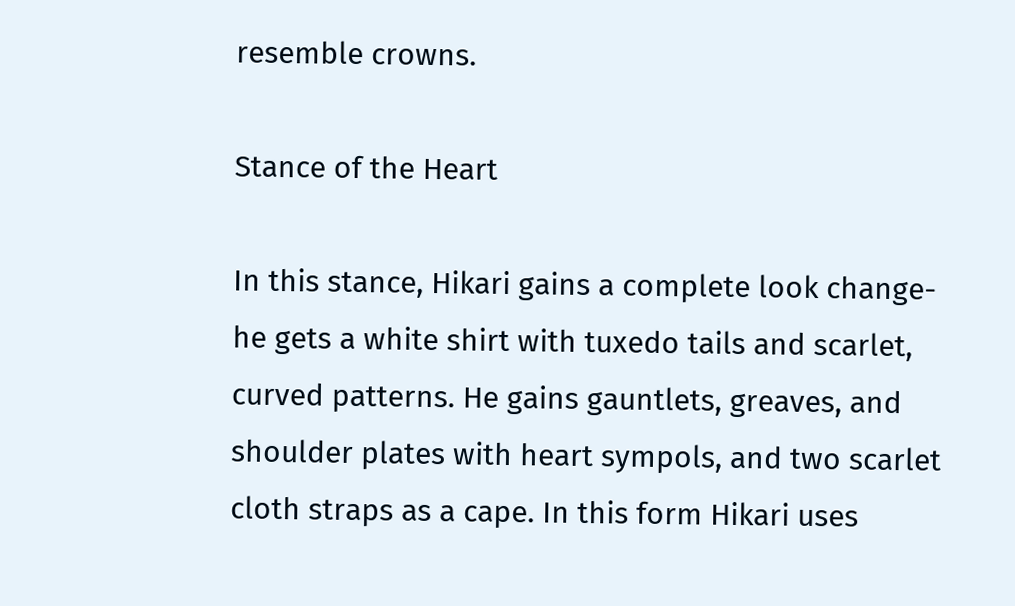resemble crowns.

Stance of the Heart

In this stance, Hikari gains a complete look change- he gets a white shirt with tuxedo tails and scarlet, curved patterns. He gains gauntlets, greaves, and shoulder plates with heart sympols, and two scarlet cloth straps as a cape. In this form Hikari uses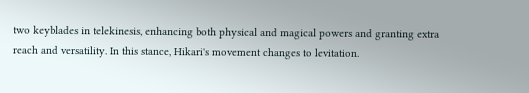two keyblades in telekinesis, enhancing both physical and magical powers and granting extra reach and versatility. In this stance, Hikari's movement changes to levitation.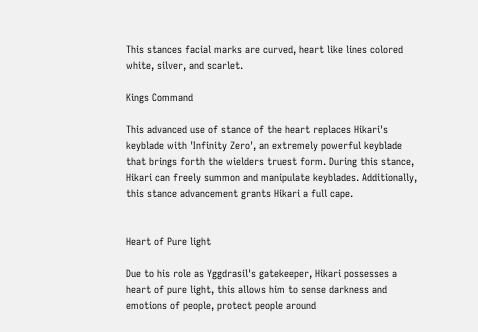This stances facial marks are curved, heart like lines colored white, silver, and scarlet.

Kings Command

This advanced use of stance of the heart replaces Hikari's keyblade with 'Infinity Zero', an extremely powerful keyblade that brings forth the wielders truest form. During this stance, Hikari can freely summon and manipulate keyblades. Additionally, this stance advancement grants Hikari a full cape.


Heart of Pure light

Due to his role as Yggdrasil's gatekeeper, Hikari possesses a heart of pure light, this allows him to sense darkness and emotions of people, protect people around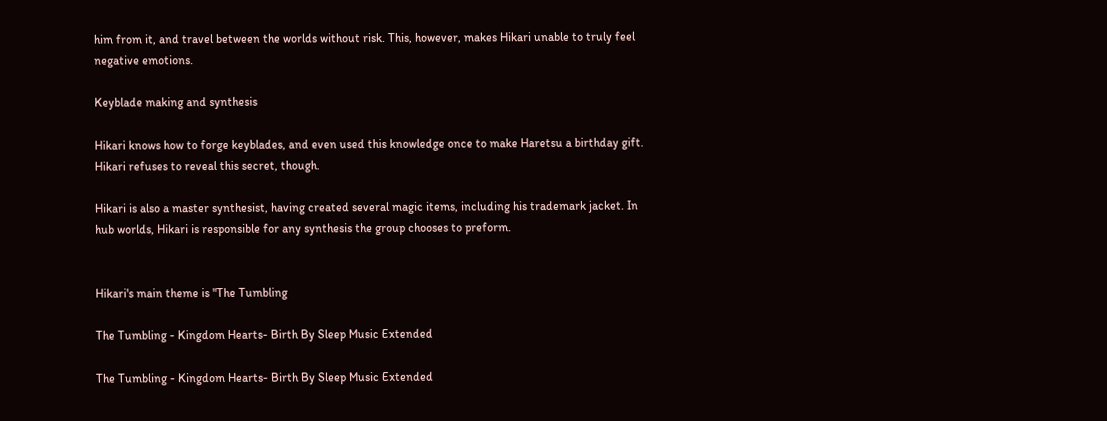him from it, and travel between the worlds without risk. This, however, makes Hikari unable to truly feel negative emotions.

Keyblade making and synthesis

Hikari knows how to forge keyblades, and even used this knowledge once to make Haretsu a birthday gift. Hikari refuses to reveal this secret, though.

Hikari is also a master synthesist, having created several magic items, including his trademark jacket. In hub worlds, Hikari is responsible for any synthesis the group chooses to preform.


Hikari's main theme is "The Tumbling

The Tumbling - Kingdom Hearts- Birth By Sleep Music Extended

The Tumbling - Kingdom Hearts- Birth By Sleep Music Extended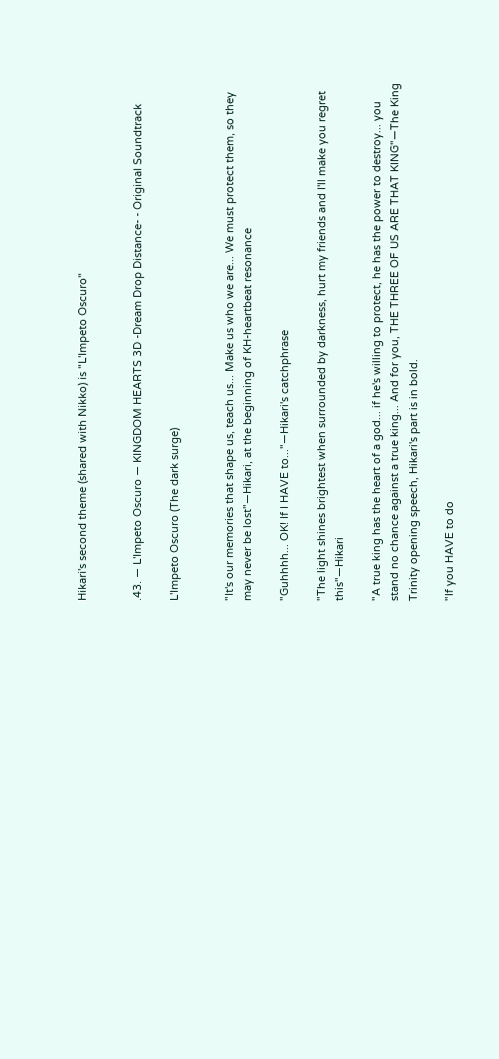Hikari's second theme (shared with Nikko) is "L'Impeto Oscuro"


.43. — L'Impeto Oscuro — KINGDOM HEARTS 3D -Dream Drop Distance- - Original Soundtrack

L'Impeto Oscuro (The dark surge)


"It's our memories that shape us, teach us... Make us who we are... We must protect them, so they may never be lost"—Hikari, at the beginning of KH-heartbeat resonance

"Guhhhh... OK! If I HAVE to..."—Hikari's catchphrase

"The light shines brightest when surrounded by darkness, hurt my friends and I'll make you regret this"—Hikari

"A true king has the heart of a god... if he's willing to protect, he has the power to destroy... you stand no chance against a true king... And for you, THE THREE OF US ARE THAT KING"—The King Trinity opening speech, Hikari's part is in bold.

"If you HAVE to do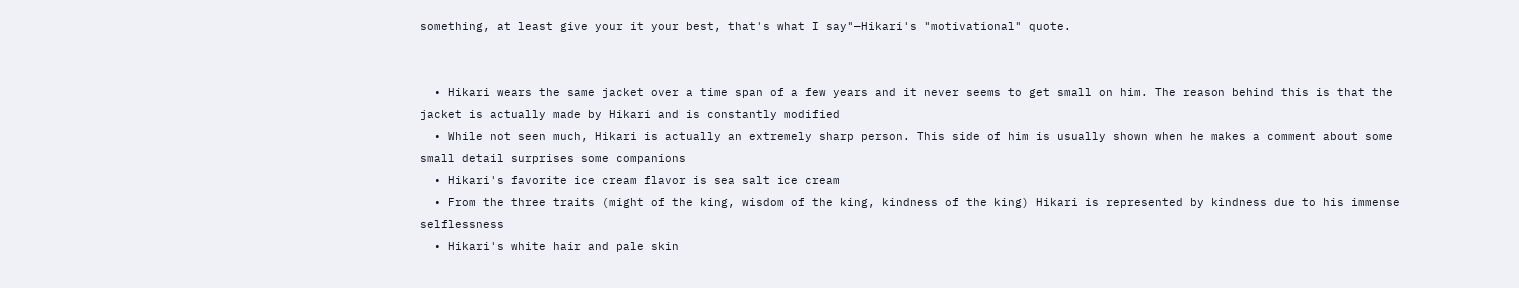something, at least give your it your best, that's what I say"—Hikari's "motivational" quote.


  • Hikari wears the same jacket over a time span of a few years and it never seems to get small on him. The reason behind this is that the jacket is actually made by Hikari and is constantly modified
  • While not seen much, Hikari is actually an extremely sharp person. This side of him is usually shown when he makes a comment about some small detail surprises some companions
  • Hikari's favorite ice cream flavor is sea salt ice cream
  • From the three traits (might of the king, wisdom of the king, kindness of the king) Hikari is represented by kindness due to his immense selflessness
  • Hikari's white hair and pale skin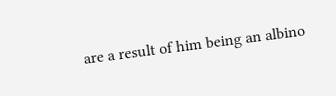are a result of him being an albino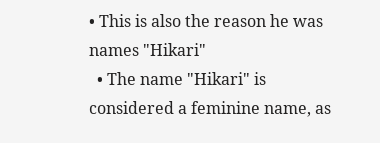• This is also the reason he was names "Hikari"
  • The name "Hikari" is considered a feminine name, as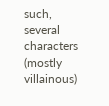such, several characters (mostly villainous)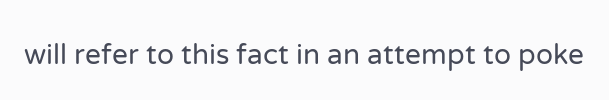will refer to this fact in an attempt to poke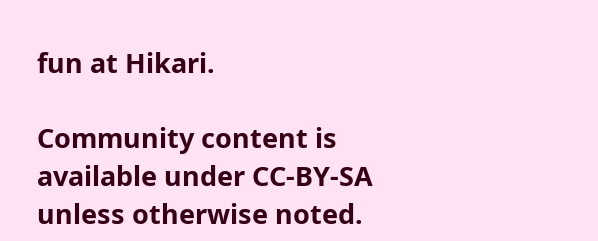fun at Hikari.

Community content is available under CC-BY-SA unless otherwise noted.